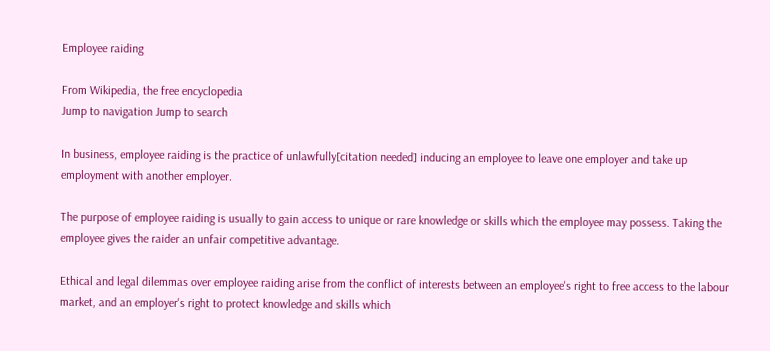Employee raiding

From Wikipedia, the free encyclopedia
Jump to navigation Jump to search

In business, employee raiding is the practice of unlawfully[citation needed] inducing an employee to leave one employer and take up employment with another employer.

The purpose of employee raiding is usually to gain access to unique or rare knowledge or skills which the employee may possess. Taking the employee gives the raider an unfair competitive advantage.

Ethical and legal dilemmas over employee raiding arise from the conflict of interests between an employee's right to free access to the labour market, and an employer's right to protect knowledge and skills which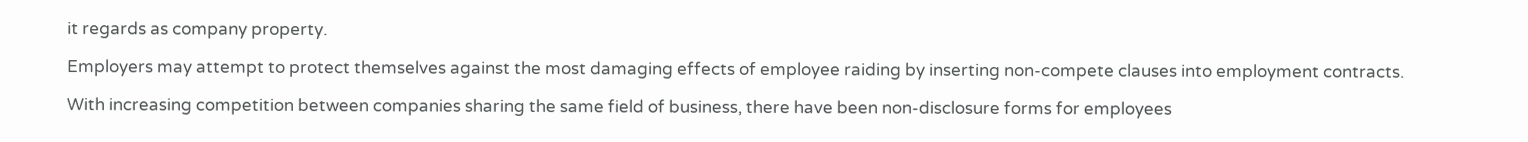it regards as company property.

Employers may attempt to protect themselves against the most damaging effects of employee raiding by inserting non-compete clauses into employment contracts.

With increasing competition between companies sharing the same field of business, there have been non-disclosure forms for employees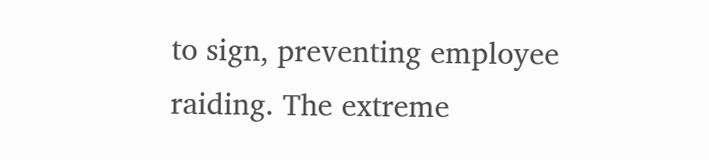to sign, preventing employee raiding. The extreme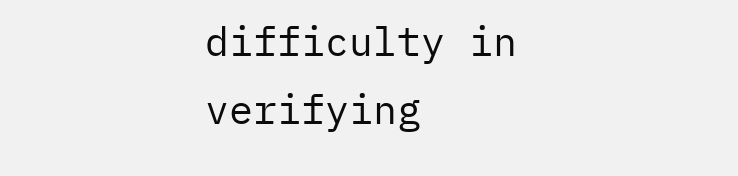difficulty in verifying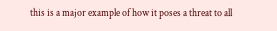this is a major example of how it poses a threat to all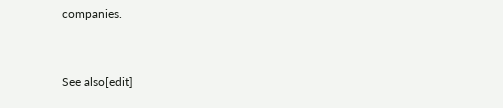companies.


See also[edit]